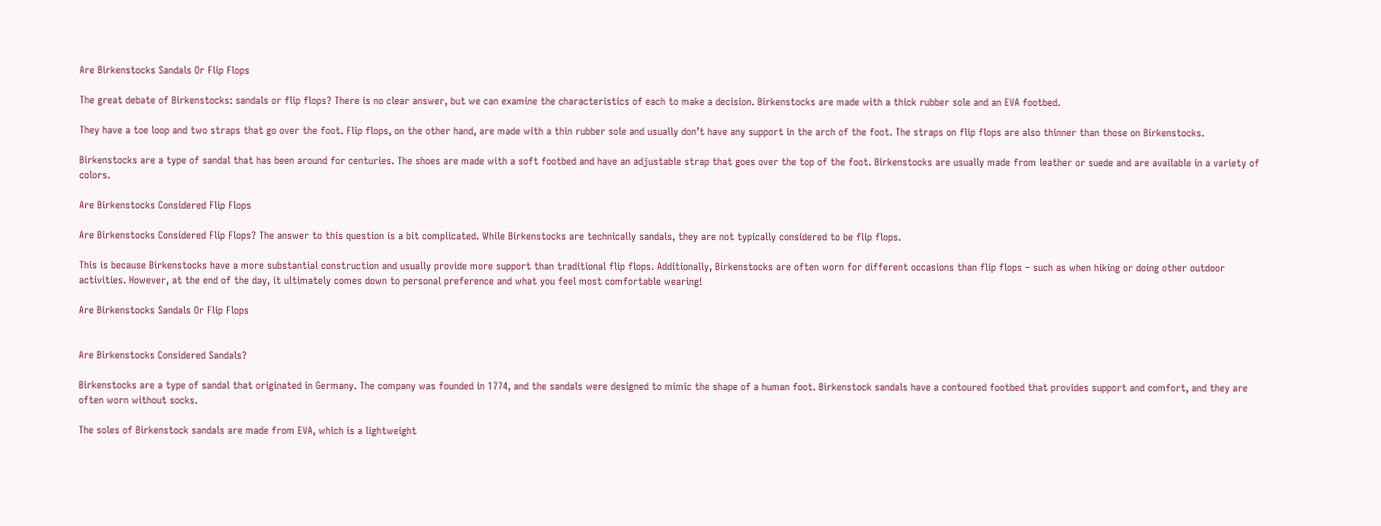Are Birkenstocks Sandals Or Flip Flops

The great debate of Birkenstocks: sandals or flip flops? There is no clear answer, but we can examine the characteristics of each to make a decision. Birkenstocks are made with a thick rubber sole and an EVA footbed.

They have a toe loop and two straps that go over the foot. Flip flops, on the other hand, are made with a thin rubber sole and usually don’t have any support in the arch of the foot. The straps on flip flops are also thinner than those on Birkenstocks.

Birkenstocks are a type of sandal that has been around for centuries. The shoes are made with a soft footbed and have an adjustable strap that goes over the top of the foot. Birkenstocks are usually made from leather or suede and are available in a variety of colors.

Are Birkenstocks Considered Flip Flops

Are Birkenstocks Considered Flip Flops? The answer to this question is a bit complicated. While Birkenstocks are technically sandals, they are not typically considered to be flip flops.

This is because Birkenstocks have a more substantial construction and usually provide more support than traditional flip flops. Additionally, Birkenstocks are often worn for different occasions than flip flops – such as when hiking or doing other outdoor activities. However, at the end of the day, it ultimately comes down to personal preference and what you feel most comfortable wearing!

Are Birkenstocks Sandals Or Flip Flops


Are Birkenstocks Considered Sandals?

Birkenstocks are a type of sandal that originated in Germany. The company was founded in 1774, and the sandals were designed to mimic the shape of a human foot. Birkenstock sandals have a contoured footbed that provides support and comfort, and they are often worn without socks.

The soles of Birkenstock sandals are made from EVA, which is a lightweight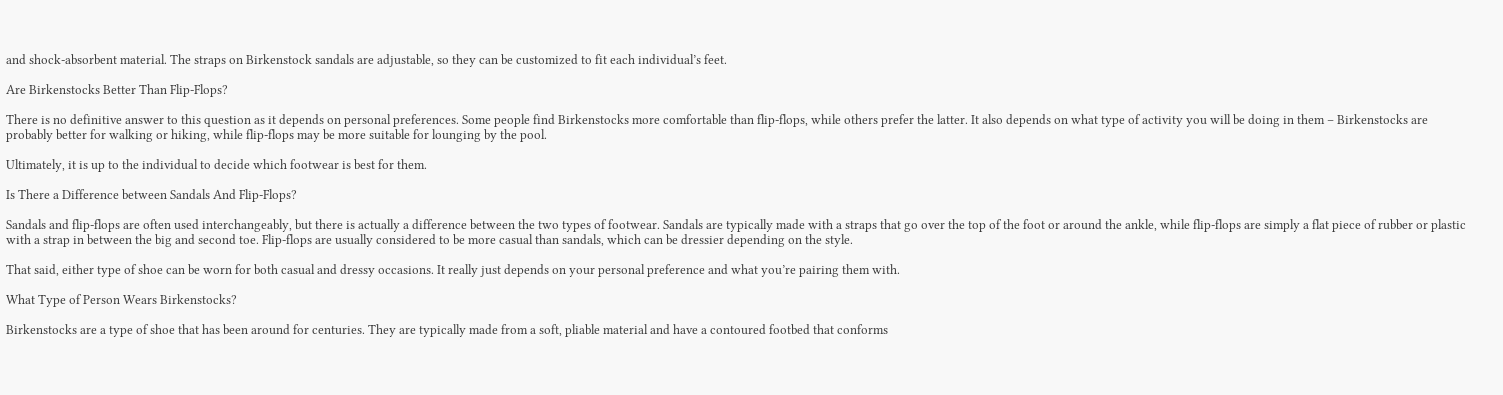and shock-absorbent material. The straps on Birkenstock sandals are adjustable, so they can be customized to fit each individual’s feet.

Are Birkenstocks Better Than Flip-Flops?

There is no definitive answer to this question as it depends on personal preferences. Some people find Birkenstocks more comfortable than flip-flops, while others prefer the latter. It also depends on what type of activity you will be doing in them – Birkenstocks are probably better for walking or hiking, while flip-flops may be more suitable for lounging by the pool.

Ultimately, it is up to the individual to decide which footwear is best for them.

Is There a Difference between Sandals And Flip-Flops?

Sandals and flip-flops are often used interchangeably, but there is actually a difference between the two types of footwear. Sandals are typically made with a straps that go over the top of the foot or around the ankle, while flip-flops are simply a flat piece of rubber or plastic with a strap in between the big and second toe. Flip-flops are usually considered to be more casual than sandals, which can be dressier depending on the style.

That said, either type of shoe can be worn for both casual and dressy occasions. It really just depends on your personal preference and what you’re pairing them with.

What Type of Person Wears Birkenstocks?

Birkenstocks are a type of shoe that has been around for centuries. They are typically made from a soft, pliable material and have a contoured footbed that conforms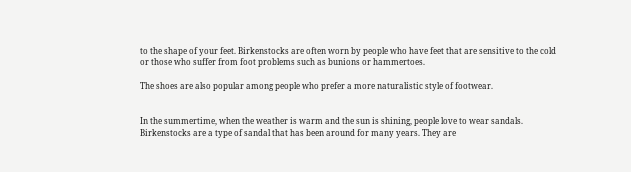to the shape of your feet. Birkenstocks are often worn by people who have feet that are sensitive to the cold or those who suffer from foot problems such as bunions or hammertoes.

The shoes are also popular among people who prefer a more naturalistic style of footwear.


In the summertime, when the weather is warm and the sun is shining, people love to wear sandals. Birkenstocks are a type of sandal that has been around for many years. They are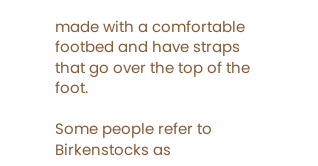made with a comfortable footbed and have straps that go over the top of the foot.

Some people refer to Birkenstocks as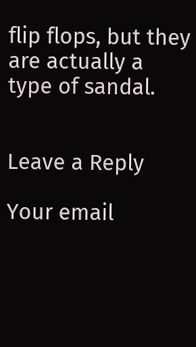flip flops, but they are actually a type of sandal.


Leave a Reply

Your email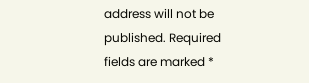address will not be published. Required fields are marked *